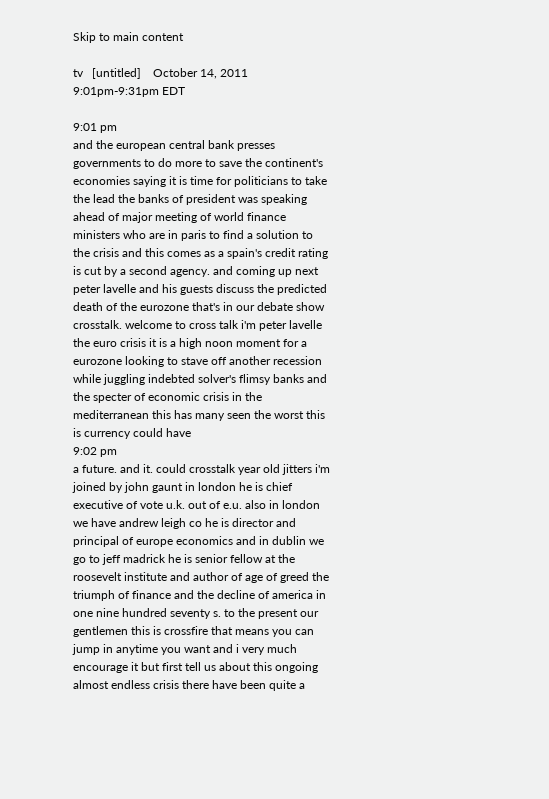Skip to main content

tv   [untitled]    October 14, 2011 9:01pm-9:31pm EDT

9:01 pm
and the european central bank presses governments to do more to save the continent's economies saying it is time for politicians to take the lead the banks of president was speaking ahead of major meeting of world finance ministers who are in paris to find a solution to the crisis and this comes as a spain's credit rating is cut by a second agency. and coming up next peter lavelle and his guests discuss the predicted death of the eurozone that's in our debate show crosstalk. welcome to cross talk i'm peter lavelle the euro crisis it is a high noon moment for a eurozone looking to stave off another recession while juggling indebted solver's flimsy banks and the specter of economic crisis in the mediterranean this has many seen the worst this is currency could have
9:02 pm
a future. and it. could crosstalk year old jitters i'm joined by john gaunt in london he is chief executive of vote u.k. out of e.u. also in london we have andrew leigh co he is director and principal of europe economics and in dublin we go to jeff madrick he is senior fellow at the roosevelt institute and author of age of greed the triumph of finance and the decline of america in one nine hundred seventy s. to the present our gentlemen this is crossfire that means you can jump in anytime you want and i very much encourage it but first tell us about this ongoing almost endless crisis there have been quite a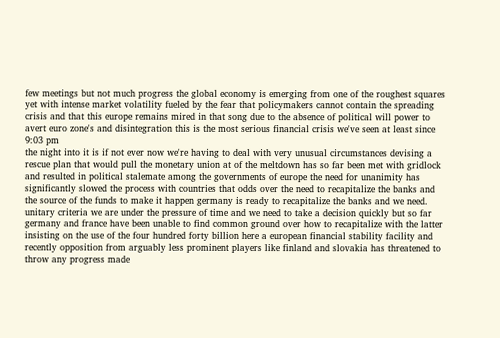few meetings but not much progress the global economy is emerging from one of the roughest squares yet with intense market volatility fueled by the fear that policymakers cannot contain the spreading crisis and that this europe remains mired in that song due to the absence of political will power to avert euro zone's and disintegration this is the most serious financial crisis we've seen at least since
9:03 pm
the night into it is if not ever now we're having to deal with very unusual circumstances devising a rescue plan that would pull the monetary union at of the meltdown has so far been met with gridlock and resulted in political stalemate among the governments of europe the need for unanimity has significantly slowed the process with countries that odds over the need to recapitalize the banks and the source of the funds to make it happen germany is ready to recapitalize the banks and we need. unitary criteria we are under the pressure of time and we need to take a decision quickly but so far germany and france have been unable to find common ground over how to recapitalize with the latter insisting on the use of the four hundred forty billion here a european financial stability facility and recently opposition from arguably less prominent players like finland and slovakia has threatened to throw any progress made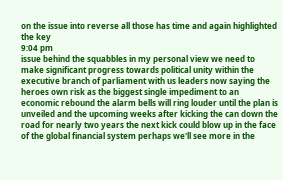on the issue into reverse all those has time and again highlighted the key
9:04 pm
issue behind the squabbles in my personal view we need to make significant progress towards political unity within the executive branch of parliament with us leaders now saying the heroes own risk as the biggest single impediment to an economic rebound the alarm bells will ring louder until the plan is unveiled and the upcoming weeks after kicking the can down the road for nearly two years the next kick could blow up in the face of the global financial system perhaps we'll see more in the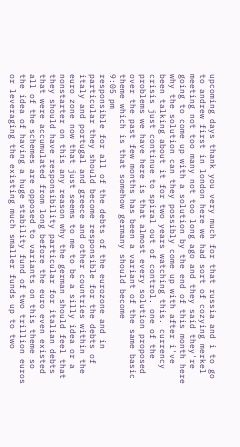upcoming days thank you very much for that russia and i to go to andrew first in london here we had sort of cozying merkel meeting not too many not too long ago and they said they're going to come up with a solution by the end of this month here why the solution can they possibly come up with after i've been talking about it for two years watching this. currency crisis just continue to spiral out of control. one of the problems we have here is that almost every solution proposed over the past few months has been a variant of the same basic theme which is that somehow germany should become
9:05 pm
responsible for all of the debts of the eurozone and in particular they should become responsible for the debts of italy and portugal and greece and other countries within the euro zone now that just seems to me to be a silly idea or a nonstarter on this any reason why the german should feel that they should have responsibility particular for italian debts that were accumulated from long before the euro even existed all of the schemes are opposed to variants on this theme so the idea of having a huge stability fund of two trillion euros or leveraging the existing much smaller funds up to two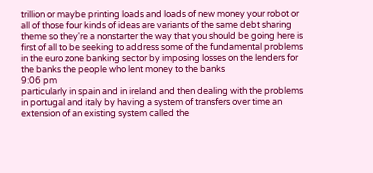trillion or maybe printing loads and loads of new money your robot or all of those four kinds of ideas are variants of the same debt sharing theme so they're a nonstarter the way that you should be going here is first of all to be seeking to address some of the fundamental problems in the euro zone banking sector by imposing losses on the lenders for the banks the people who lent money to the banks
9:06 pm
particularly in spain and in ireland and then dealing with the problems in portugal and italy by having a system of transfers over time an extension of an existing system called the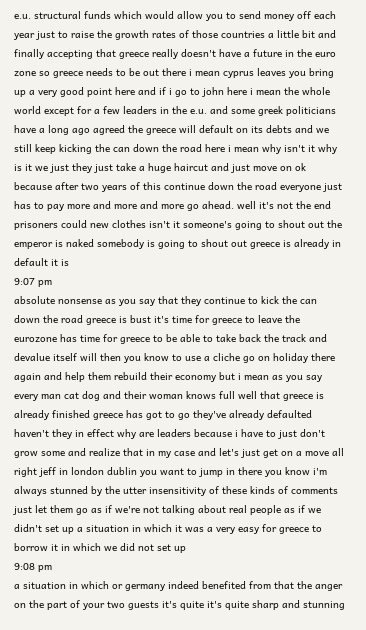e.u. structural funds which would allow you to send money off each year just to raise the growth rates of those countries a little bit and finally accepting that greece really doesn't have a future in the euro zone so greece needs to be out there i mean cyprus leaves you bring up a very good point here and if i go to john here i mean the whole world except for a few leaders in the e.u. and some greek politicians have a long ago agreed the greece will default on its debts and we still keep kicking the can down the road here i mean why isn't it why is it we just they just take a huge haircut and just move on ok because after two years of this continue down the road everyone just has to pay more and more and more go ahead. well it's not the end prisoners could new clothes isn't it someone's going to shout out the emperor is naked somebody is going to shout out greece is already in default it is
9:07 pm
absolute nonsense as you say that they continue to kick the can down the road greece is bust it's time for greece to leave the eurozone has time for greece to be able to take back the track and devalue itself will then you know to use a cliche go on holiday there again and help them rebuild their economy but i mean as you say every man cat dog and their woman knows full well that greece is already finished greece has got to go they've already defaulted haven't they in effect why are leaders because i have to just don't grow some and realize that in my case and let's just get on a move all right jeff in london dublin you want to jump in there you know i'm always stunned by the utter insensitivity of these kinds of comments just let them go as if we're not talking about real people as if we didn't set up a situation in which it was a very easy for greece to borrow it in which we did not set up
9:08 pm
a situation in which or germany indeed benefited from that the anger on the part of your two guests it's quite it's quite sharp and stunning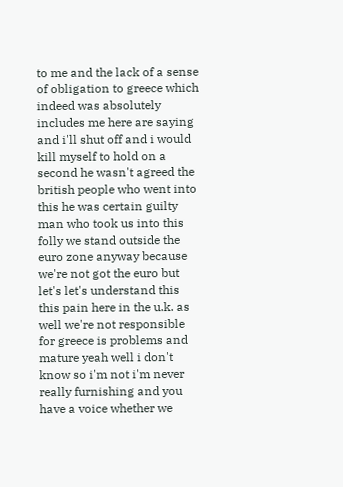to me and the lack of a sense of obligation to greece which indeed was absolutely includes me here are saying and i'll shut off and i would kill myself to hold on a second he wasn't agreed the british people who went into this he was certain guilty man who took us into this folly we stand outside the euro zone anyway because we're not got the euro but let's let's understand this this pain here in the u.k. as well we're not responsible for greece is problems and mature yeah well i don't know so i'm not i'm never really furnishing and you have a voice whether we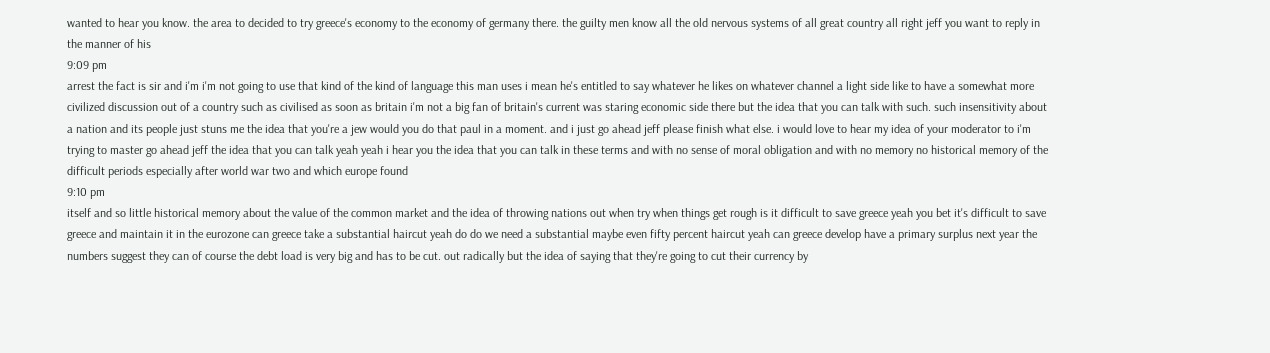wanted to hear you know. the area to decided to try greece's economy to the economy of germany there. the guilty men know all the old nervous systems of all great country all right jeff you want to reply in the manner of his
9:09 pm
arrest the fact is sir and i'm i'm not going to use that kind of the kind of language this man uses i mean he's entitled to say whatever he likes on whatever channel a light side like to have a somewhat more civilized discussion out of a country such as civilised as soon as britain i'm not a big fan of britain's current was staring economic side there but the idea that you can talk with such. such insensitivity about a nation and its people just stuns me the idea that you're a jew would you do that paul in a moment. and i just go ahead jeff please finish what else. i would love to hear my idea of your moderator to i'm trying to master go ahead jeff the idea that you can talk yeah yeah i hear you the idea that you can talk in these terms and with no sense of moral obligation and with no memory no historical memory of the difficult periods especially after world war two and which europe found
9:10 pm
itself and so little historical memory about the value of the common market and the idea of throwing nations out when try when things get rough is it difficult to save greece yeah you bet it's difficult to save greece and maintain it in the eurozone can greece take a substantial haircut yeah do do we need a substantial maybe even fifty percent haircut yeah can greece develop have a primary surplus next year the numbers suggest they can of course the debt load is very big and has to be cut. out radically but the idea of saying that they're going to cut their currency by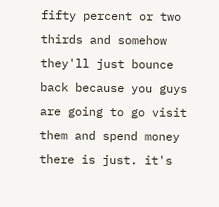fifty percent or two thirds and somehow they'll just bounce back because you guys are going to go visit them and spend money there is just. it's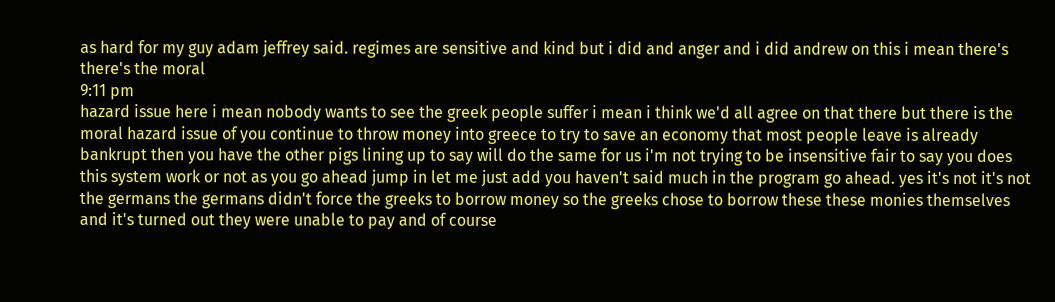as hard for my guy adam jeffrey said. regimes are sensitive and kind but i did and anger and i did andrew on this i mean there's there's the moral
9:11 pm
hazard issue here i mean nobody wants to see the greek people suffer i mean i think we'd all agree on that there but there is the moral hazard issue of you continue to throw money into greece to try to save an economy that most people leave is already bankrupt then you have the other pigs lining up to say will do the same for us i'm not trying to be insensitive fair to say you does this system work or not as you go ahead jump in let me just add you haven't said much in the program go ahead. yes it's not it's not the germans the germans didn't force the greeks to borrow money so the greeks chose to borrow these these monies themselves and it's turned out they were unable to pay and of course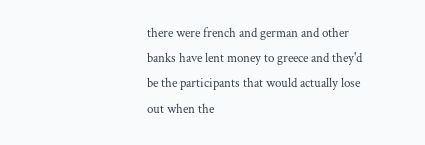there were french and german and other banks have lent money to greece and they'd be the participants that would actually lose out when the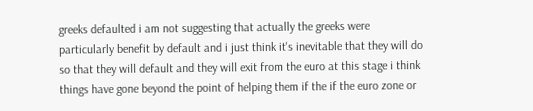greeks defaulted i am not suggesting that actually the greeks were particularly benefit by default and i just think it's inevitable that they will do so that they will default and they will exit from the euro at this stage i think things have gone beyond the point of helping them if the if the euro zone or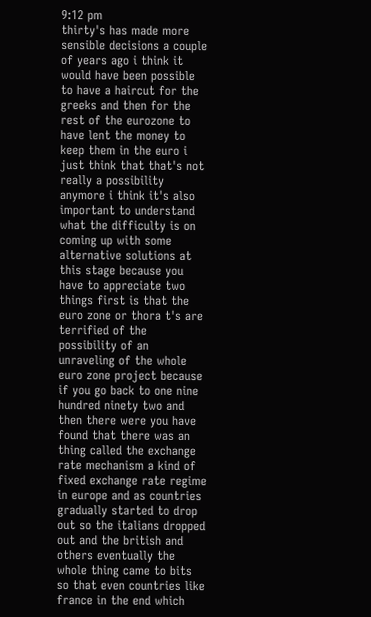9:12 pm
thirty's has made more sensible decisions a couple of years ago i think it would have been possible to have a haircut for the greeks and then for the rest of the eurozone to have lent the money to keep them in the euro i just think that that's not really a possibility anymore i think it's also important to understand what the difficulty is on coming up with some alternative solutions at this stage because you have to appreciate two things first is that the euro zone or thora t's are terrified of the possibility of an unraveling of the whole euro zone project because if you go back to one nine hundred ninety two and then there were you have found that there was an thing called the exchange rate mechanism a kind of fixed exchange rate regime in europe and as countries gradually started to drop out so the italians dropped out and the british and others eventually the whole thing came to bits so that even countries like france in the end which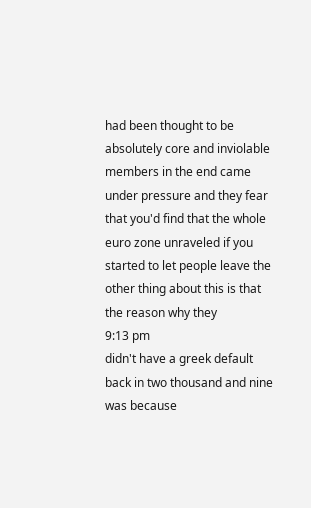had been thought to be absolutely core and inviolable members in the end came under pressure and they fear that you'd find that the whole euro zone unraveled if you started to let people leave the other thing about this is that the reason why they
9:13 pm
didn't have a greek default back in two thousand and nine was because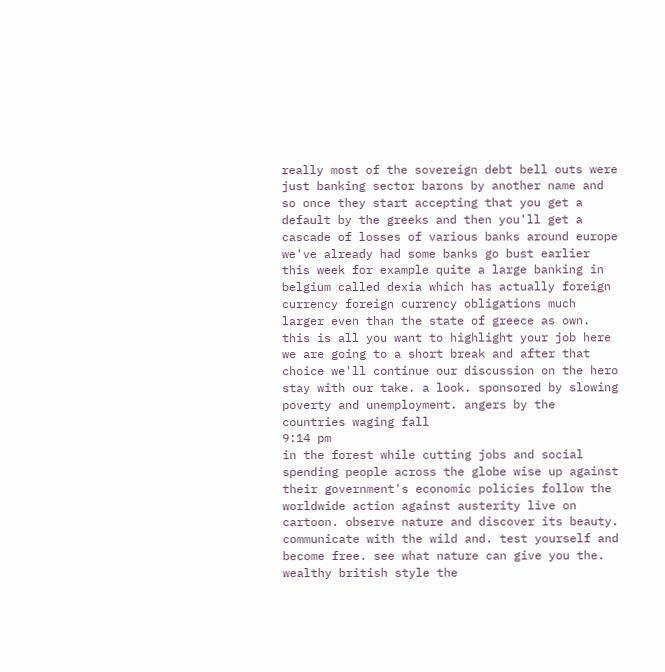really most of the sovereign debt bell outs were just banking sector barons by another name and so once they start accepting that you get a default by the greeks and then you'll get a cascade of losses of various banks around europe we've already had some banks go bust earlier this week for example quite a large banking in belgium called dexia which has actually foreign currency foreign currency obligations much larger even than the state of greece as own. this is all you want to highlight your job here we are going to a short break and after that choice we'll continue our discussion on the hero stay with our take. a look. sponsored by slowing poverty and unemployment. angers by the countries waging fall
9:14 pm
in the forest while cutting jobs and social spending people across the globe wise up against their government's economic policies follow the worldwide action against austerity live on cartoon. observe nature and discover its beauty. communicate with the wild and. test yourself and become free. see what nature can give you the. wealthy british style the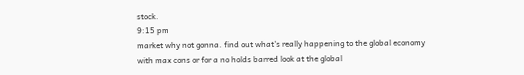stock.
9:15 pm
market why not gonna. find out what's really happening to the global economy with max cons or for a no holds barred look at the global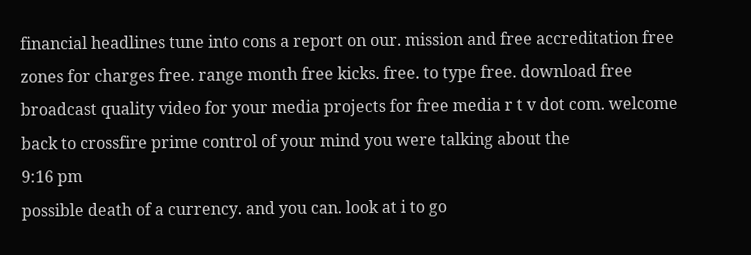financial headlines tune into cons a report on our. mission and free accreditation free zones for charges free. range month free kicks. free. to type free. download free broadcast quality video for your media projects for free media r t v dot com. welcome back to crossfire prime control of your mind you were talking about the
9:16 pm
possible death of a currency. and you can. look at i to go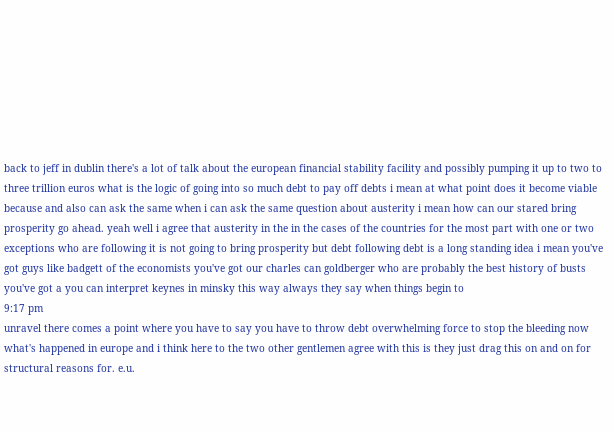back to jeff in dublin there's a lot of talk about the european financial stability facility and possibly pumping it up to two to three trillion euros what is the logic of going into so much debt to pay off debts i mean at what point does it become viable because and also can ask the same when i can ask the same question about austerity i mean how can our stared bring prosperity go ahead. yeah well i agree that austerity in the in the cases of the countries for the most part with one or two exceptions who are following it is not going to bring prosperity but debt following debt is a long standing idea i mean you've got guys like badgett of the economists you've got our charles can goldberger who are probably the best history of busts you've got a you can interpret keynes in minsky this way always they say when things begin to
9:17 pm
unravel there comes a point where you have to say you have to throw debt overwhelming force to stop the bleeding now what's happened in europe and i think here to the two other gentlemen agree with this is they just drag this on and on for structural reasons for. e.u.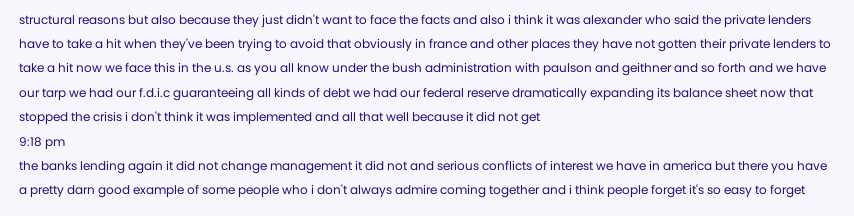structural reasons but also because they just didn't want to face the facts and also i think it was alexander who said the private lenders have to take a hit when they've been trying to avoid that obviously in france and other places they have not gotten their private lenders to take a hit now we face this in the u.s. as you all know under the bush administration with paulson and geithner and so forth and we have our tarp we had our f.d.i.c guaranteeing all kinds of debt we had our federal reserve dramatically expanding its balance sheet now that stopped the crisis i don't think it was implemented and all that well because it did not get
9:18 pm
the banks lending again it did not change management it did not and serious conflicts of interest we have in america but there you have a pretty darn good example of some people who i don't always admire coming together and i think people forget it's so easy to forget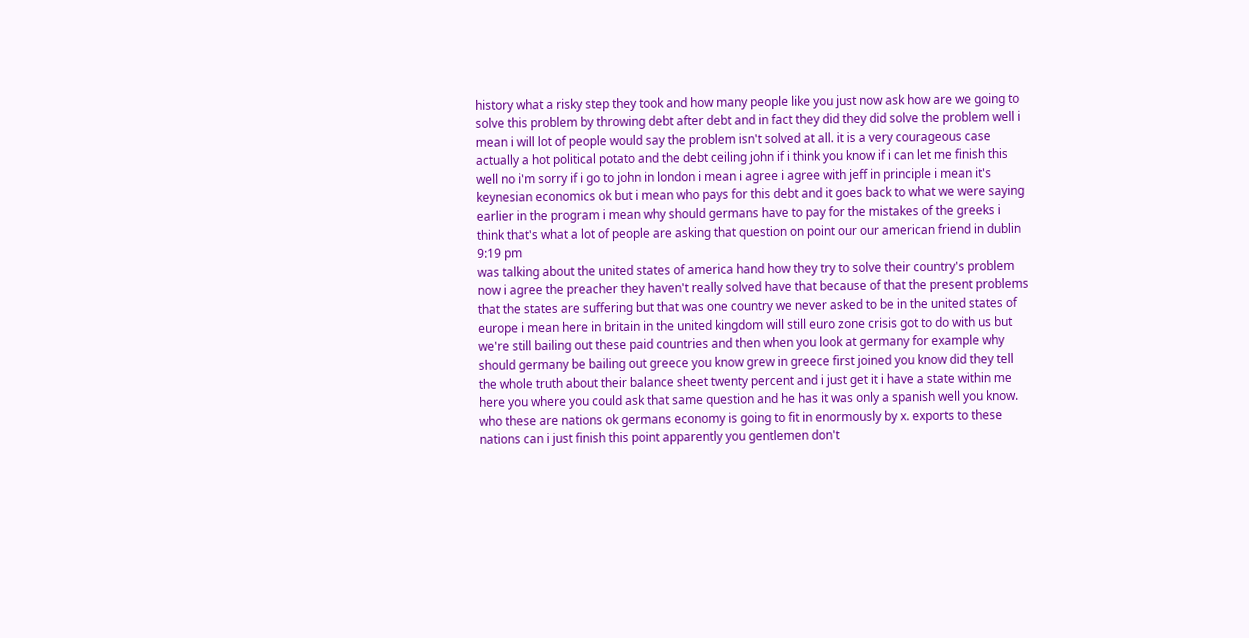history what a risky step they took and how many people like you just now ask how are we going to solve this problem by throwing debt after debt and in fact they did they did solve the problem well i mean i will lot of people would say the problem isn't solved at all. it is a very courageous case actually a hot political potato and the debt ceiling john if i think you know if i can let me finish this well no i'm sorry if i go to john in london i mean i agree i agree with jeff in principle i mean it's keynesian economics ok but i mean who pays for this debt and it goes back to what we were saying earlier in the program i mean why should germans have to pay for the mistakes of the greeks i think that's what a lot of people are asking that question on point our our american friend in dublin
9:19 pm
was talking about the united states of america hand how they try to solve their country's problem now i agree the preacher they haven't really solved have that because of that the present problems that the states are suffering but that was one country we never asked to be in the united states of europe i mean here in britain in the united kingdom will still euro zone crisis got to do with us but we're still bailing out these paid countries and then when you look at germany for example why should germany be bailing out greece you know grew in greece first joined you know did they tell the whole truth about their balance sheet twenty percent and i just get it i have a state within me here you where you could ask that same question and he has it was only a spanish well you know. who these are nations ok germans economy is going to fit in enormously by x. exports to these nations can i just finish this point apparently you gentlemen don't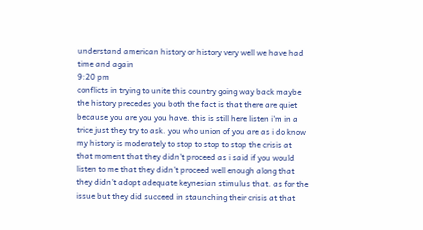understand american history or history very well we have had time and again
9:20 pm
conflicts in trying to unite this country going way back maybe the history precedes you both the fact is that there are quiet because you are you you have. this is still here listen i'm in a trice just they try to ask. you who union of you are as i do know my history is moderately to stop to stop to stop the crisis at that moment that they didn't proceed as i said if you would listen to me that they didn't proceed well enough along that they didn't adopt adequate keynesian stimulus that. as for the issue but they did succeed in staunching their crisis at that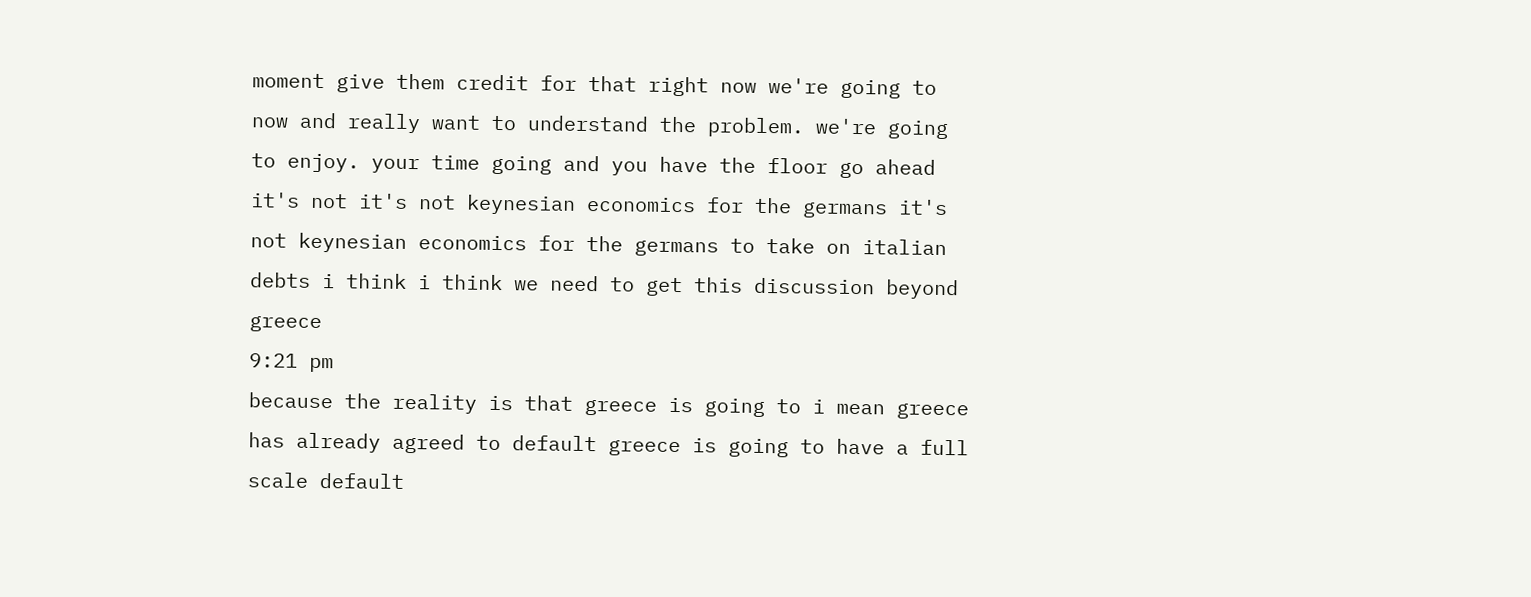moment give them credit for that right now we're going to now and really want to understand the problem. we're going to enjoy. your time going and you have the floor go ahead it's not it's not keynesian economics for the germans it's not keynesian economics for the germans to take on italian debts i think i think we need to get this discussion beyond greece
9:21 pm
because the reality is that greece is going to i mean greece has already agreed to default greece is going to have a full scale default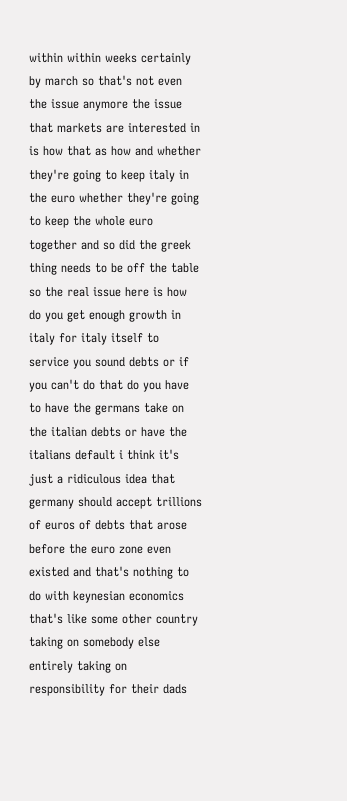within within weeks certainly by march so that's not even the issue anymore the issue that markets are interested in is how that as how and whether they're going to keep italy in the euro whether they're going to keep the whole euro together and so did the greek thing needs to be off the table so the real issue here is how do you get enough growth in italy for italy itself to service you sound debts or if you can't do that do you have to have the germans take on the italian debts or have the italians default i think it's just a ridiculous idea that germany should accept trillions of euros of debts that arose before the euro zone even existed and that's nothing to do with keynesian economics that's like some other country taking on somebody else entirely taking on responsibility for their dads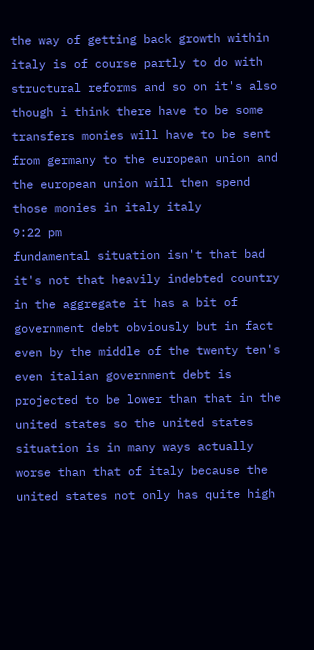the way of getting back growth within italy is of course partly to do with structural reforms and so on it's also though i think there have to be some transfers monies will have to be sent from germany to the european union and the european union will then spend those monies in italy italy
9:22 pm
fundamental situation isn't that bad it's not that heavily indebted country in the aggregate it has a bit of government debt obviously but in fact even by the middle of the twenty ten's even italian government debt is projected to be lower than that in the united states so the united states situation is in many ways actually worse than that of italy because the united states not only has quite high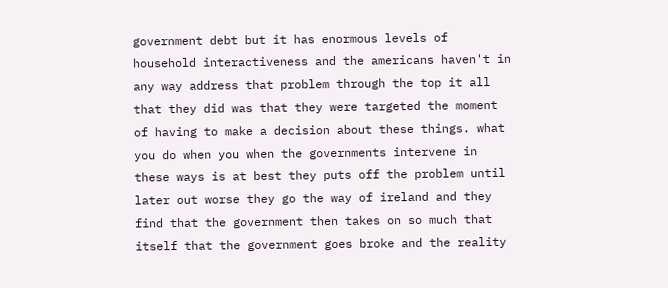government debt but it has enormous levels of household interactiveness and the americans haven't in any way address that problem through the top it all that they did was that they were targeted the moment of having to make a decision about these things. what you do when you when the governments intervene in these ways is at best they puts off the problem until later out worse they go the way of ireland and they find that the government then takes on so much that itself that the government goes broke and the reality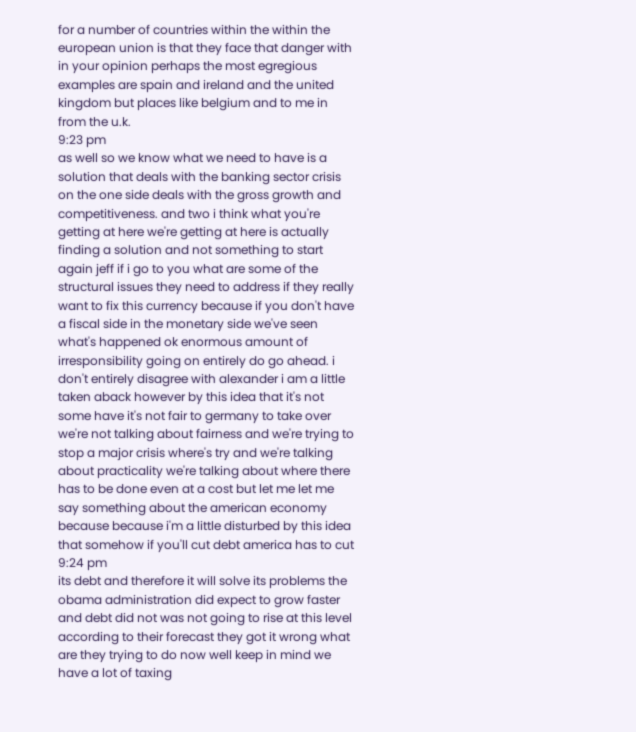for a number of countries within the within the european union is that they face that danger with in your opinion perhaps the most egregious examples are spain and ireland and the united kingdom but places like belgium and to me in from the u.k.
9:23 pm
as well so we know what we need to have is a solution that deals with the banking sector crisis on the one side deals with the gross growth and competitiveness. and two i think what you're getting at here we're getting at here is actually finding a solution and not something to start again jeff if i go to you what are some of the structural issues they need to address if they really want to fix this currency because if you don't have a fiscal side in the monetary side we've seen what's happened ok enormous amount of irresponsibility going on entirely do go ahead. i don't entirely disagree with alexander i am a little taken aback however by this idea that it's not some have it's not fair to germany to take over we're not talking about fairness and we're trying to stop a major crisis where's try and we're talking about practicality we're talking about where there has to be done even at a cost but let me let me say something about the american economy because because i'm a little disturbed by this idea that somehow if you'll cut debt america has to cut
9:24 pm
its debt and therefore it will solve its problems the obama administration did expect to grow faster and debt did not was not going to rise at this level according to their forecast they got it wrong what are they trying to do now well keep in mind we have a lot of taxing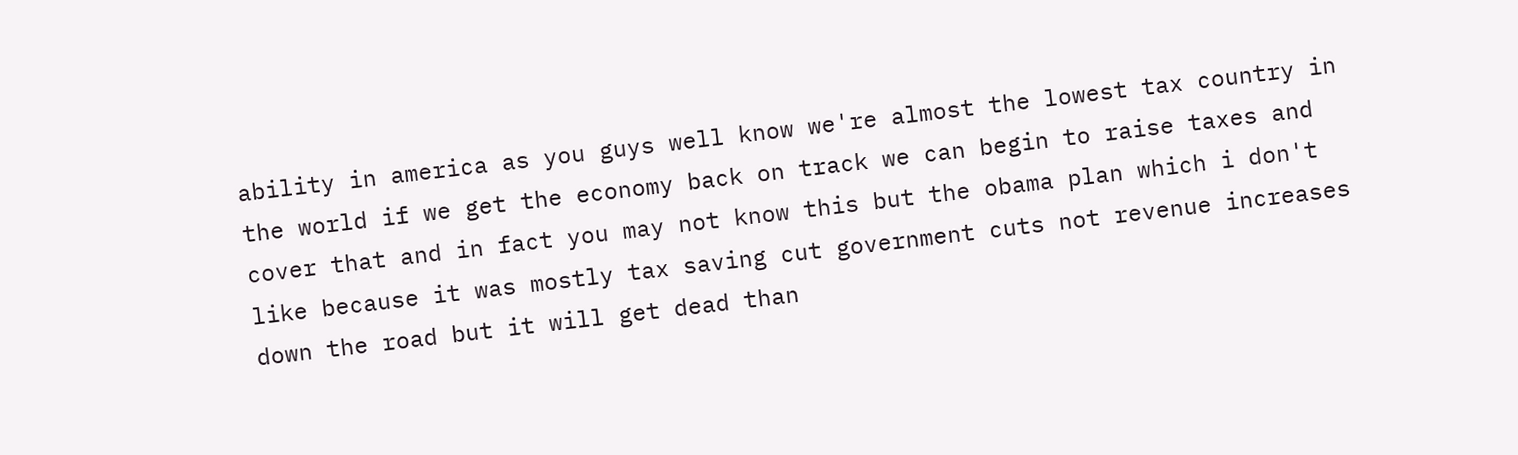ability in america as you guys well know we're almost the lowest tax country in the world if we get the economy back on track we can begin to raise taxes and cover that and in fact you may not know this but the obama plan which i don't like because it was mostly tax saving cut government cuts not revenue increases down the road but it will get dead than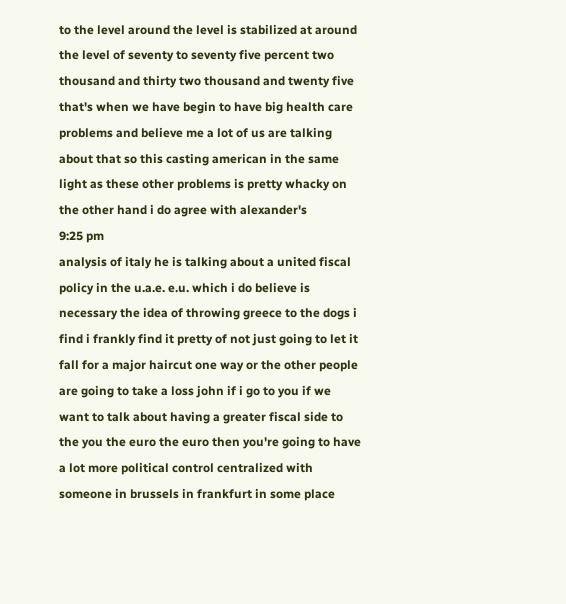to the level around the level is stabilized at around the level of seventy to seventy five percent two thousand and thirty two thousand and twenty five that's when we have begin to have big health care problems and believe me a lot of us are talking about that so this casting american in the same light as these other problems is pretty whacky on the other hand i do agree with alexander's
9:25 pm
analysis of italy he is talking about a united fiscal policy in the u.a.e. e.u. which i do believe is necessary the idea of throwing greece to the dogs i find i frankly find it pretty of not just going to let it fall for a major haircut one way or the other people are going to take a loss john if i go to you if we want to talk about having a greater fiscal side to the you the euro the euro then you're going to have a lot more political control centralized with someone in brussels in frankfurt in some place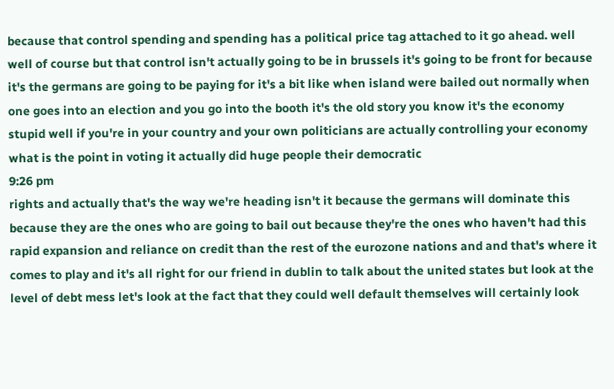because that control spending and spending has a political price tag attached to it go ahead. well well of course but that control isn't actually going to be in brussels it's going to be front for because it's the germans are going to be paying for it's a bit like when island were bailed out normally when one goes into an election and you go into the booth it's the old story you know it's the economy stupid well if you're in your country and your own politicians are actually controlling your economy what is the point in voting it actually did huge people their democratic
9:26 pm
rights and actually that's the way we're heading isn't it because the germans will dominate this because they are the ones who are going to bail out because they're the ones who haven't had this rapid expansion and reliance on credit than the rest of the eurozone nations and and that's where it comes to play and it's all right for our friend in dublin to talk about the united states but look at the level of debt mess let's look at the fact that they could well default themselves will certainly look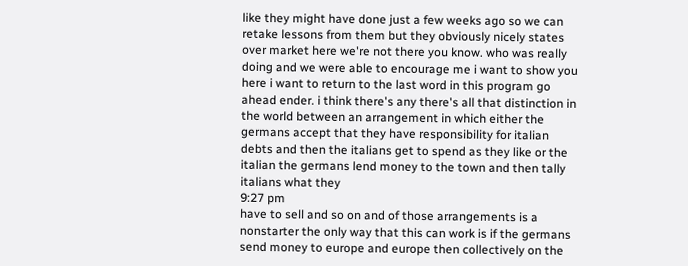like they might have done just a few weeks ago so we can retake lessons from them but they obviously nicely states over market here we're not there you know. who was really doing and we were able to encourage me i want to show you here i want to return to the last word in this program go ahead ender. i think there's any there's all that distinction in the world between an arrangement in which either the germans accept that they have responsibility for italian debts and then the italians get to spend as they like or the italian the germans lend money to the town and then tally italians what they
9:27 pm
have to sell and so on and of those arrangements is a nonstarter the only way that this can work is if the germans send money to europe and europe then collectively on the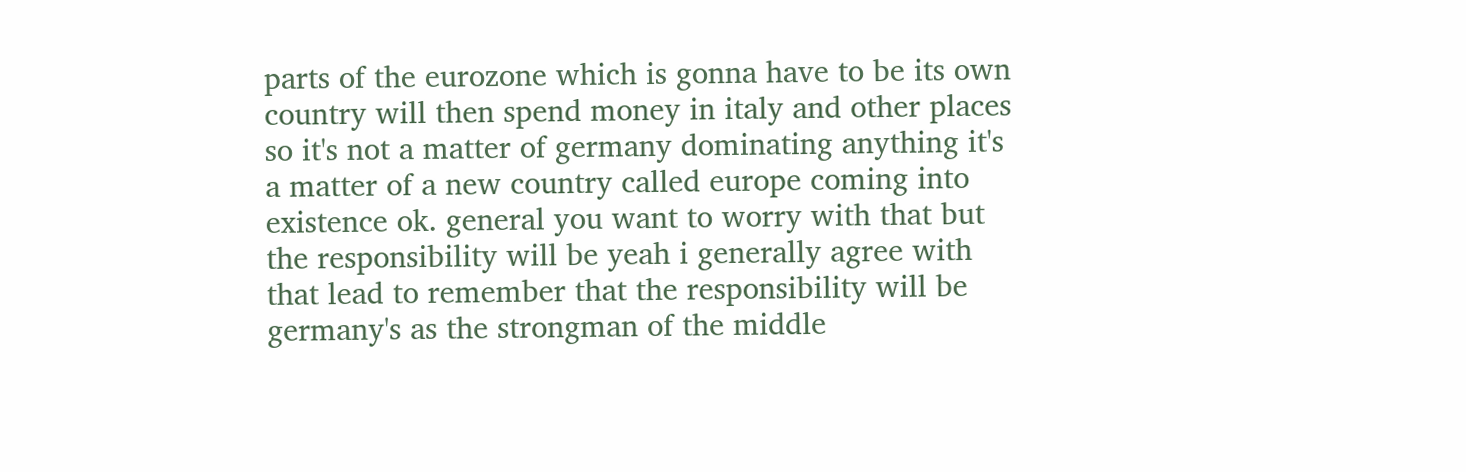parts of the eurozone which is gonna have to be its own country will then spend money in italy and other places so it's not a matter of germany dominating anything it's a matter of a new country called europe coming into existence ok. general you want to worry with that but the responsibility will be yeah i generally agree with that lead to remember that the responsibility will be germany's as the strongman of the middle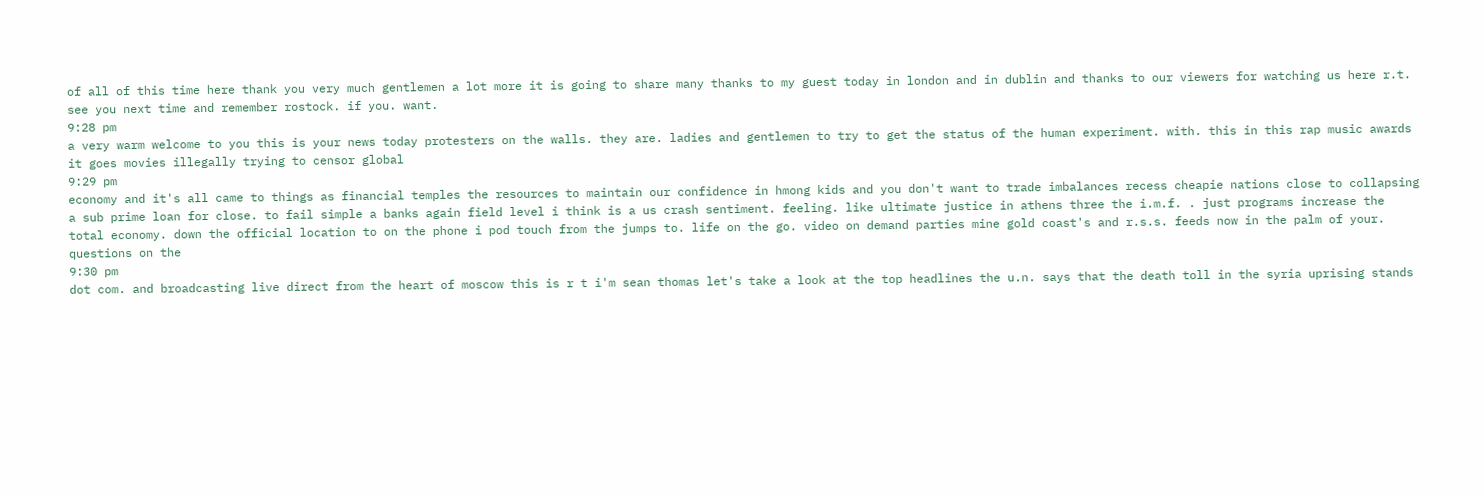of all of this time here thank you very much gentlemen a lot more it is going to share many thanks to my guest today in london and in dublin and thanks to our viewers for watching us here r.t. see you next time and remember rostock. if you. want.
9:28 pm
a very warm welcome to you this is your news today protesters on the walls. they are. ladies and gentlemen to try to get the status of the human experiment. with. this in this rap music awards it goes movies illegally trying to censor global
9:29 pm
economy and it's all came to things as financial temples the resources to maintain our confidence in hmong kids and you don't want to trade imbalances recess cheapie nations close to collapsing a sub prime loan for close. to fail simple a banks again field level i think is a us crash sentiment. feeling. like ultimate justice in athens three the i.m.f. . just programs increase the total economy. down the official location to on the phone i pod touch from the jumps to. life on the go. video on demand parties mine gold coast's and r.s.s. feeds now in the palm of your. questions on the
9:30 pm
dot com. and broadcasting live direct from the heart of moscow this is r t i'm sean thomas let's take a look at the top headlines the u.n. says that the death toll in the syria uprising stands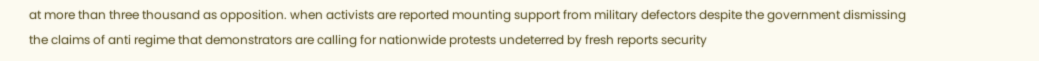at more than three thousand as opposition. when activists are reported mounting support from military defectors despite the government dismissing the claims of anti regime that demonstrators are calling for nationwide protests undeterred by fresh reports security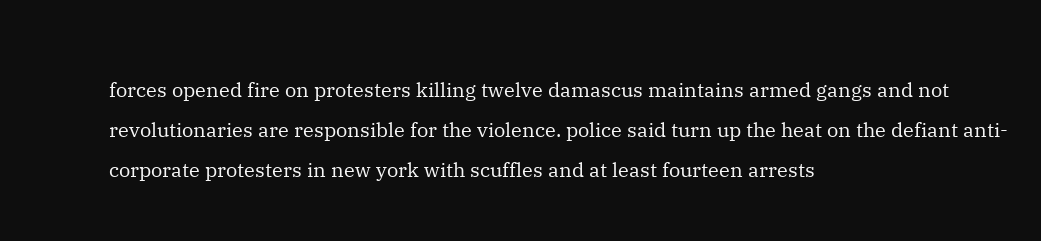forces opened fire on protesters killing twelve damascus maintains armed gangs and not revolutionaries are responsible for the violence. police said turn up the heat on the defiant anti-corporate protesters in new york with scuffles and at least fourteen arrests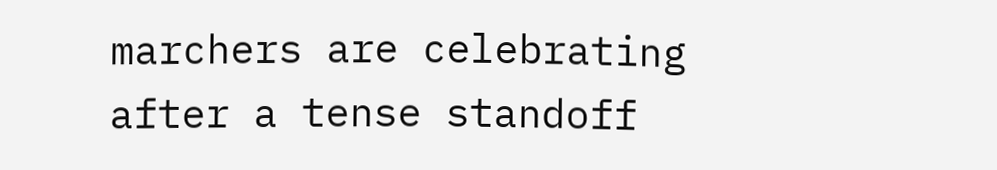marchers are celebrating after a tense standoff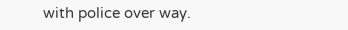with police over way.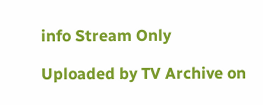info Stream Only

Uploaded by TV Archive on